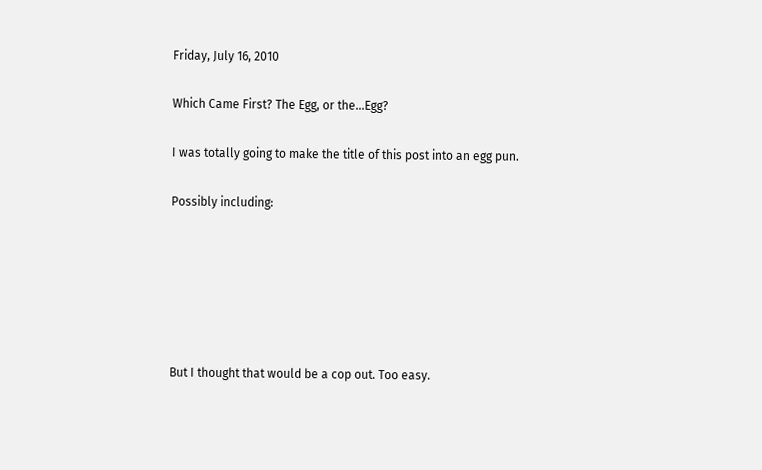Friday, July 16, 2010

Which Came First? The Egg, or the...Egg?

I was totally going to make the title of this post into an egg pun.

Possibly including:






But I thought that would be a cop out. Too easy.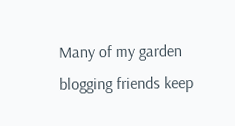Many of my garden blogging friends keep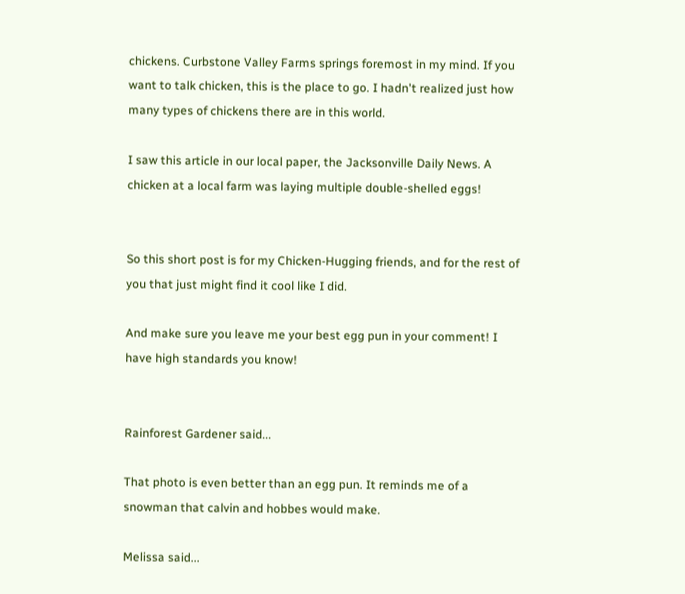chickens. Curbstone Valley Farms springs foremost in my mind. If you want to talk chicken, this is the place to go. I hadn't realized just how many types of chickens there are in this world.

I saw this article in our local paper, the Jacksonville Daily News. A chicken at a local farm was laying multiple double-shelled eggs!


So this short post is for my Chicken-Hugging friends, and for the rest of you that just might find it cool like I did.

And make sure you leave me your best egg pun in your comment! I have high standards you know!


Rainforest Gardener said...

That photo is even better than an egg pun. It reminds me of a snowman that calvin and hobbes would make.

Melissa said...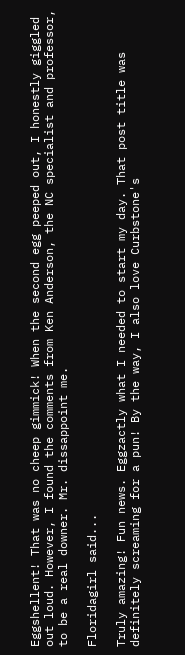Eggshellent! That was no cheep gimmick! When the second egg peeped out, I honestly giggled out loud. However, I found the comments from Ken Anderson, the NC specialist and professor, to be a real downer. Mr. dissappoint me.

Floridagirl said...

Truly amazing! Fun news. Eggzactly what I needed to start my day. That post title was definitely screaming for a pun! By the way, I also love Curbstone's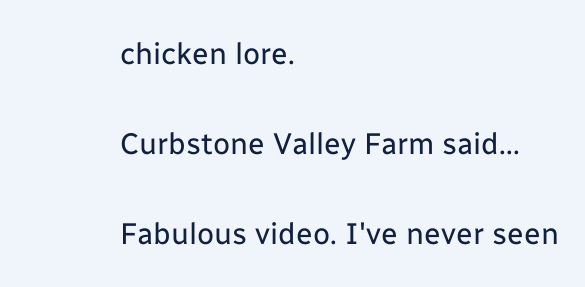chicken lore.

Curbstone Valley Farm said...

Fabulous video. I've never seen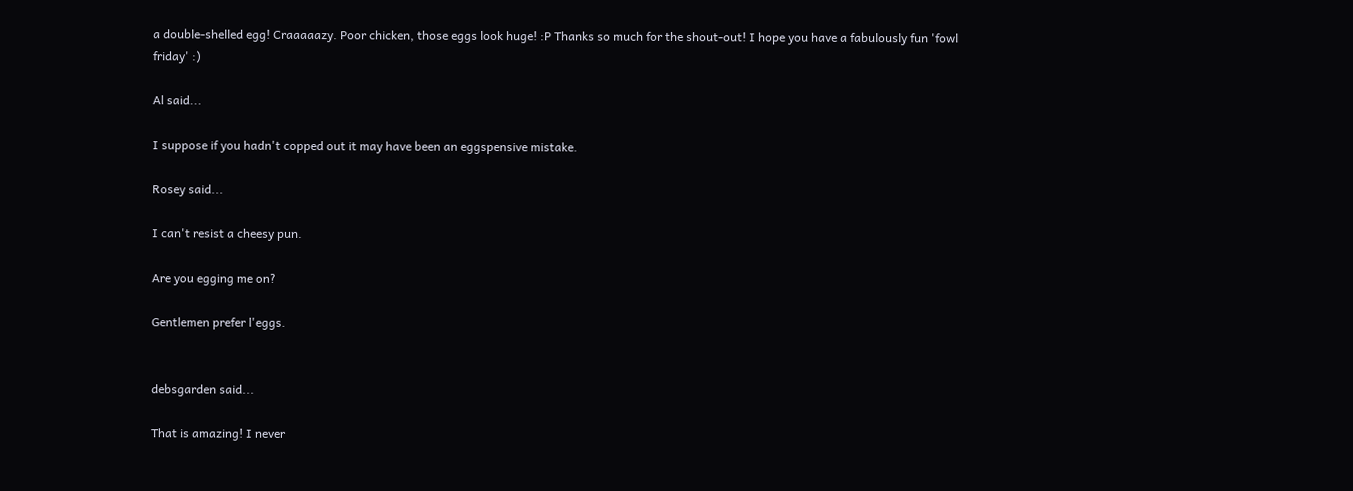a double-shelled egg! Craaaaazy. Poor chicken, those eggs look huge! :P Thanks so much for the shout-out! I hope you have a fabulously fun 'fowl friday' :)

Al said...

I suppose if you hadn't copped out it may have been an eggspensive mistake.

Rosey said...

I can't resist a cheesy pun.

Are you egging me on?

Gentlemen prefer l'eggs.


debsgarden said...

That is amazing! I never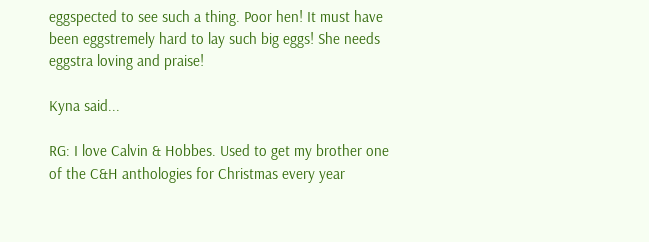eggspected to see such a thing. Poor hen! It must have been eggstremely hard to lay such big eggs! She needs eggstra loving and praise!

Kyna said...

RG: I love Calvin & Hobbes. Used to get my brother one of the C&H anthologies for Christmas every year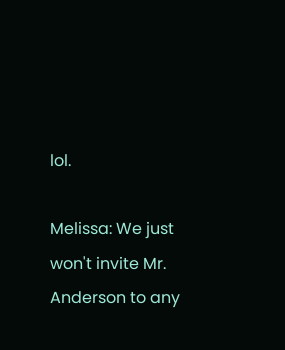lol.

Melissa: We just won't invite Mr. Anderson to any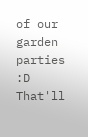of our garden parties :D That'll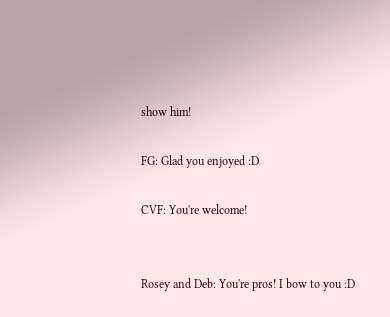show him!

FG: Glad you enjoyed :D

CVF: You're welcome!


Rosey and Deb: You're pros! I bow to you :D